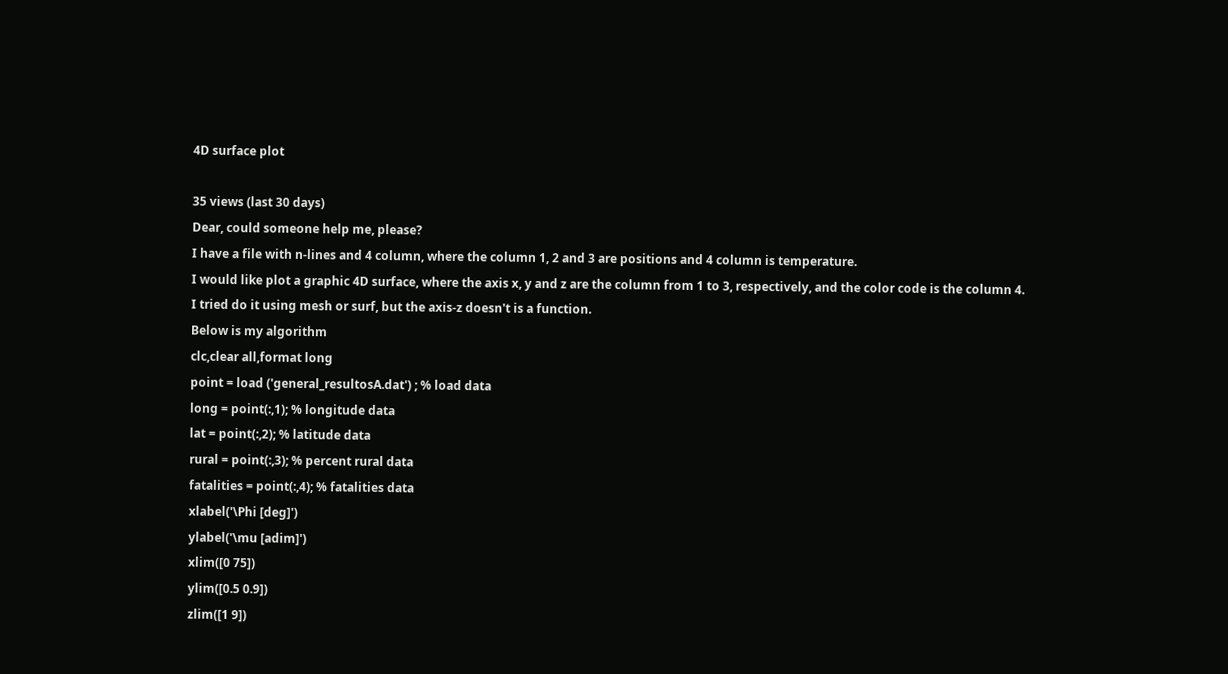4D surface plot

35 views (last 30 days)
Dear, could someone help me, please?
I have a file with n-lines and 4 column, where the column 1, 2 and 3 are positions and 4 column is temperature.
I would like plot a graphic 4D surface, where the axis x, y and z are the column from 1 to 3, respectively, and the color code is the column 4.
I tried do it using mesh or surf, but the axis-z doesn't is a function.
Below is my algorithm
clc,clear all,format long
point = load ('general_resultosA.dat') ; % load data
long = point(:,1); % longitude data
lat = point(:,2); % latitude data
rural = point(:,3); % percent rural data
fatalities = point(:,4); % fatalities data
xlabel('\Phi [deg]')
ylabel('\mu [adim]')
xlim([0 75])
ylim([0.5 0.9])
zlim([1 9])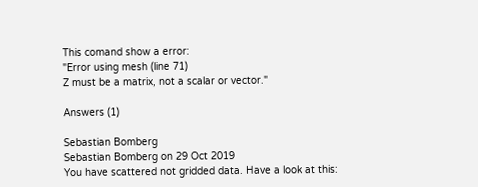This comand show a error:
"Error using mesh (line 71)
Z must be a matrix, not a scalar or vector."

Answers (1)

Sebastian Bomberg
Sebastian Bomberg on 29 Oct 2019
You have scattered not gridded data. Have a look at this: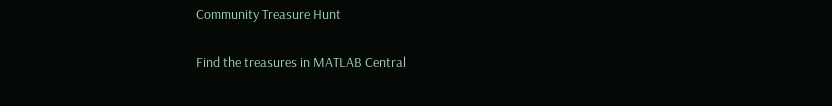Community Treasure Hunt

Find the treasures in MATLAB Central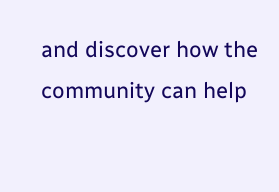and discover how the community can help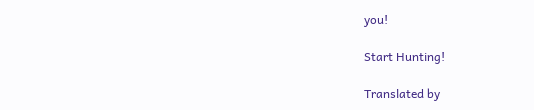you!

Start Hunting!

Translated by